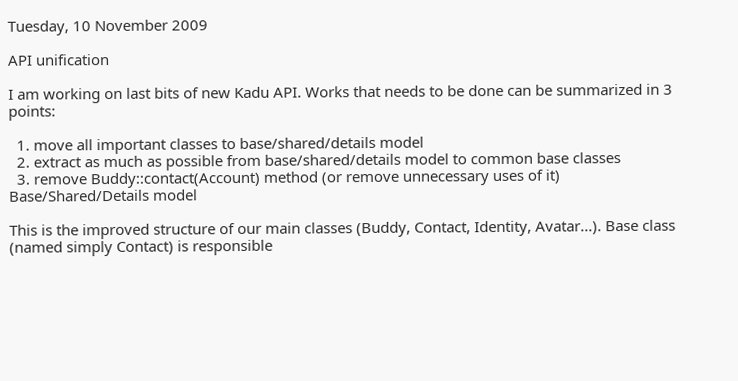Tuesday, 10 November 2009

API unification

I am working on last bits of new Kadu API. Works that needs to be done can be summarized in 3 points:

  1. move all important classes to base/shared/details model
  2. extract as much as possible from base/shared/details model to common base classes
  3. remove Buddy::contact(Account) method (or remove unnecessary uses of it)
Base/Shared/Details model

This is the improved structure of our main classes (Buddy, Contact, Identity, Avatar...). Base class (named simply Contact) is responsible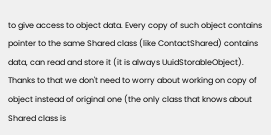to give access to object data. Every copy of such object contains pointer to the same Shared class (like ContactShared) contains data, can read and store it (it is always UuidStorableObject). Thanks to that we don't need to worry about working on copy of object instead of original one (the only class that knows about Shared class is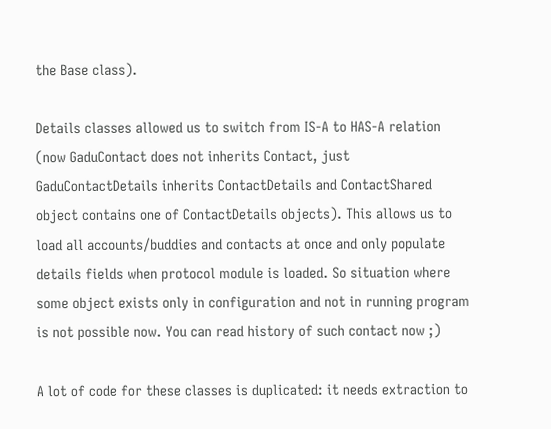the Base class).

Details classes allowed us to switch from IS-A to HAS-A relation (now GaduContact does not inherits Contact, just GaduContactDetails inherits ContactDetails and ContactShared object contains one of ContactDetails objects). This allows us to load all accounts/buddies and contacts at once and only populate details fields when protocol module is loaded. So situation where some object exists only in configuration and not in running program is not possible now. You can read history of such contact now ;)

A lot of code for these classes is duplicated: it needs extraction to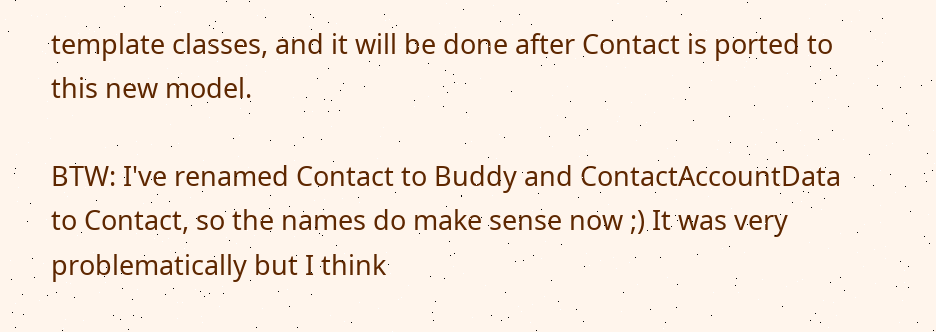template classes, and it will be done after Contact is ported to this new model.

BTW: I've renamed Contact to Buddy and ContactAccountData to Contact, so the names do make sense now ;) It was very problematically but I think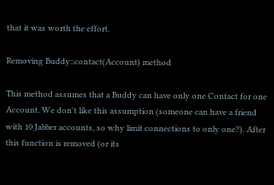that it was worth the effort.

Removing Buddy::contact(Account) method

This method assumes that a Buddy can have only one Contact for one Account. We don't like this assumption (someone can have a friend with 10 Jabber accounts, so why limit connections to only one?). After this function is removed (or its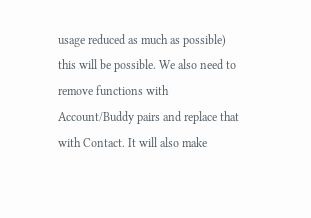usage reduced as much as possible) this will be possible. We also need to remove functions with Account/Buddy pairs and replace that with Contact. It will also make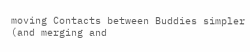moving Contacts between Buddies simpler (and merging and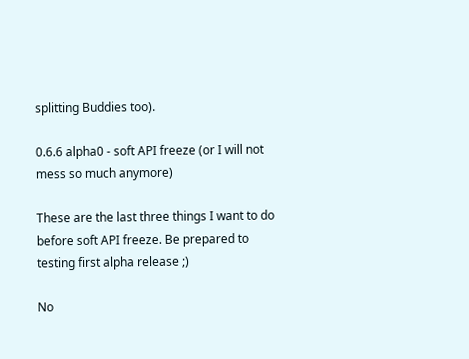splitting Buddies too).

0.6.6 alpha0 - soft API freeze (or I will not mess so much anymore)

These are the last three things I want to do before soft API freeze. Be prepared to testing first alpha release ;)

No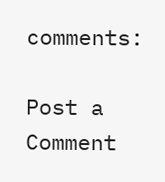comments:

Post a Comment